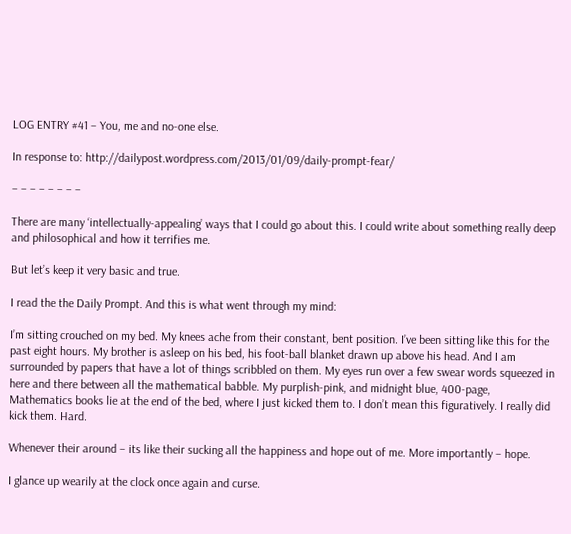LOG ENTRY #41 – You, me and no-one else.

In response to: http://dailypost.wordpress.com/2013/01/09/daily-prompt-fear/

– – – – – – – –

There are many ‘intellectually-appealing’ ways that I could go about this. I could write about something really deep and philosophical and how it terrifies me.

But let’s keep it very basic and true.

I read the the Daily Prompt. And this is what went through my mind:

I’m sitting crouched on my bed. My knees ache from their constant, bent position. I’ve been sitting like this for the past eight hours. My brother is asleep on his bed, his foot-ball blanket drawn up above his head. And I am surrounded by papers that have a lot of things scribbled on them. My eyes run over a few swear words squeezed in here and there between all the mathematical babble. My purplish-pink, and midnight blue, 400-page, Mathematics books lie at the end of the bed, where I just kicked them to. I don’t mean this figuratively. I really did kick them. Hard.

Whenever their around – its like their sucking all the happiness and hope out of me. More importantly – hope.

I glance up wearily at the clock once again and curse.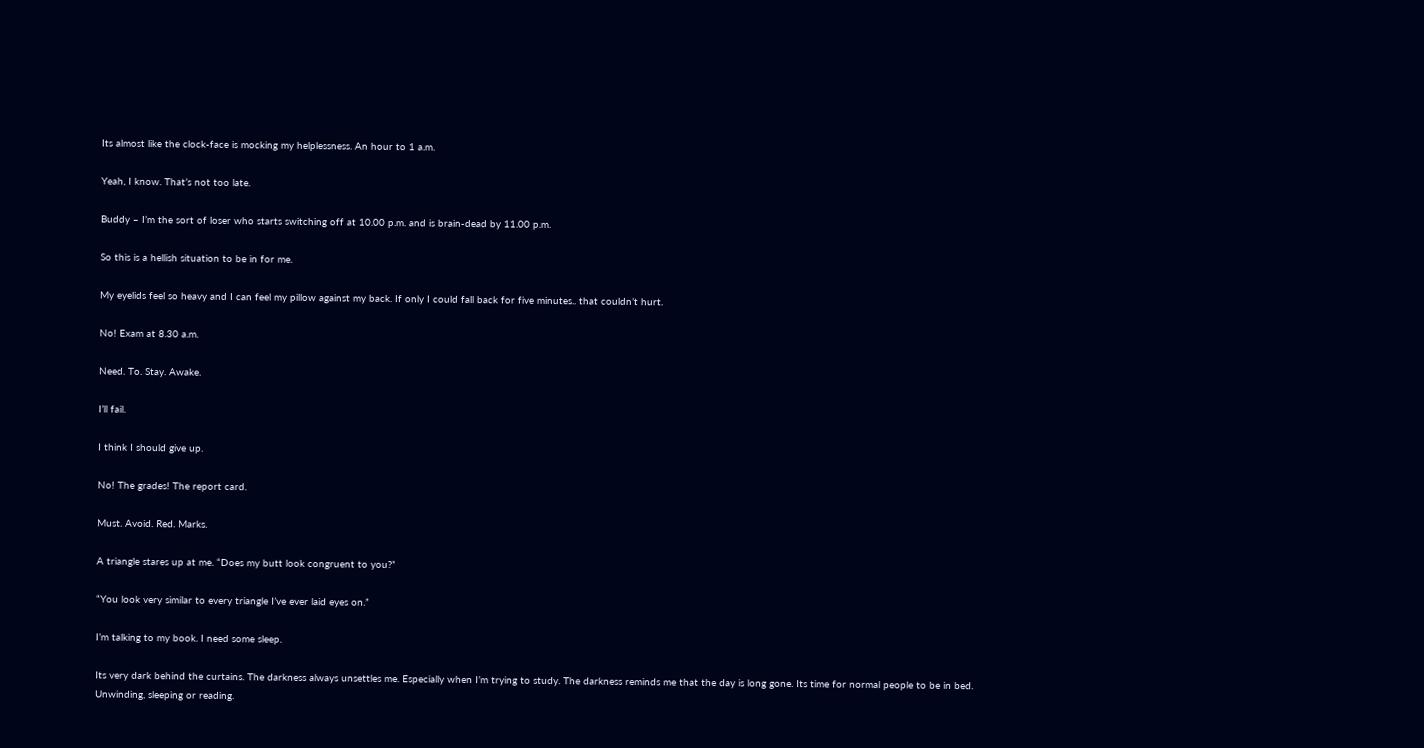Its almost like the clock-face is mocking my helplessness. An hour to 1 a.m.

Yeah, I know. That’s not too late.

Buddy – I’m the sort of loser who starts switching off at 10.00 p.m. and is brain-dead by 11.00 p.m.

So this is a hellish situation to be in for me.

My eyelids feel so heavy and I can feel my pillow against my back. If only I could fall back for five minutes.. that couldn’t hurt.

No! Exam at 8.30 a.m.

Need. To. Stay. Awake.

I’ll fail.

I think I should give up.

No! The grades! The report card.

Must. Avoid. Red. Marks.

A triangle stares up at me. “Does my butt look congruent to you?”

“You look very similar to every triangle I’ve ever laid eyes on.”

I’m talking to my book. I need some sleep.

Its very dark behind the curtains. The darkness always unsettles me. Especially when I’m trying to study. The darkness reminds me that the day is long gone. Its time for normal people to be in bed. Unwinding, sleeping or reading.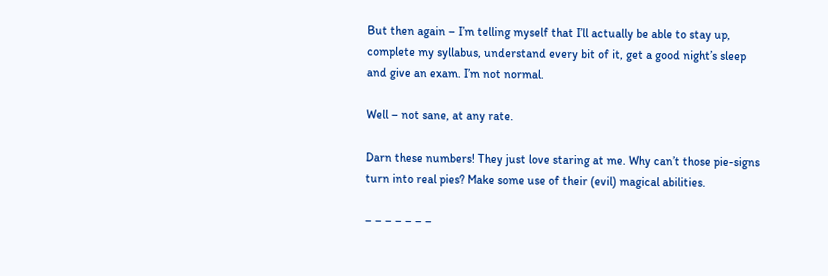But then again – I’m telling myself that I’ll actually be able to stay up, complete my syllabus, understand every bit of it, get a good night’s sleep and give an exam. I’m not normal.

Well – not sane, at any rate.

Darn these numbers! They just love staring at me. Why can’t those pie-signs turn into real pies? Make some use of their (evil) magical abilities.

– – – – – – –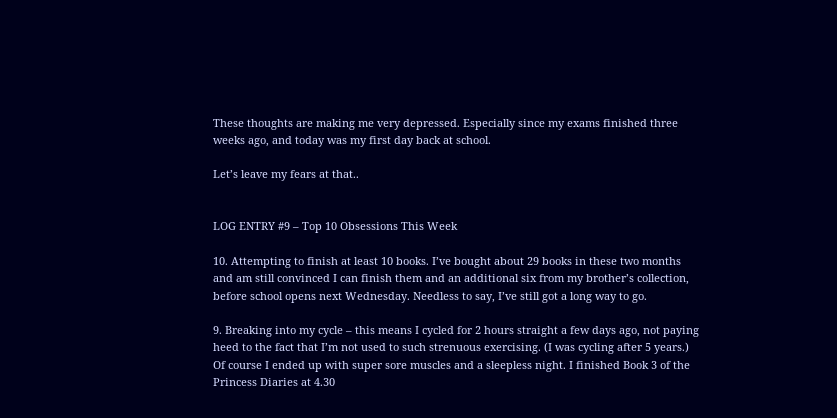These thoughts are making me very depressed. Especially since my exams finished three weeks ago, and today was my first day back at school.

Let’s leave my fears at that..


LOG ENTRY #9 – Top 10 Obsessions This Week

10. Attempting to finish at least 10 books. I’ve bought about 29 books in these two months and am still convinced I can finish them and an additional six from my brother’s collection, before school opens next Wednesday. Needless to say, I’ve still got a long way to go.

9. Breaking into my cycle – this means I cycled for 2 hours straight a few days ago, not paying heed to the fact that I’m not used to such strenuous exercising. (I was cycling after 5 years.) Of course I ended up with super sore muscles and a sleepless night. I finished Book 3 of the Princess Diaries at 4.30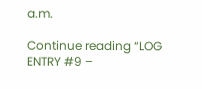a.m.

Continue reading “LOG ENTRY #9 –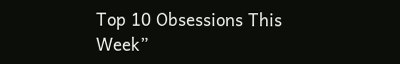Top 10 Obsessions This Week”